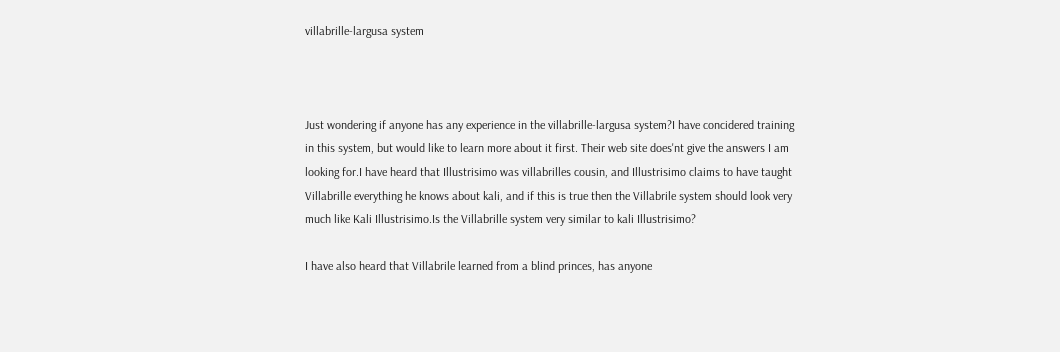villabrille-largusa system



Just wondering if anyone has any experience in the villabrille-largusa system?I have concidered training in this system, but would like to learn more about it first. Their web site does'nt give the answers I am looking for.I have heard that Illustrisimo was villabrilles cousin, and Illustrisimo claims to have taught Villabrille everything he knows about kali, and if this is true then the Villabrile system should look very much like Kali Illustrisimo.Is the Villabrille system very similar to kali Illustrisimo?

I have also heard that Villabrile learned from a blind princes, has anyone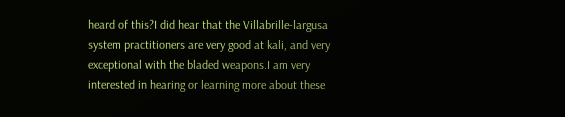heard of this?I did hear that the Villabrille-largusa system practitioners are very good at kali, and very exceptional with the bladed weapons.I am very interested in hearing or learning more about these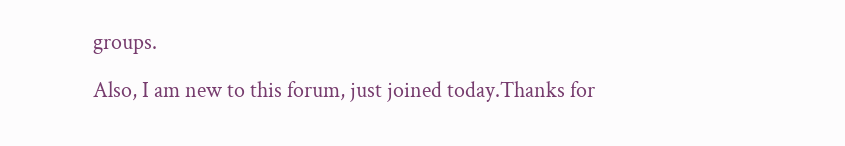groups.

Also, I am new to this forum, just joined today.Thanks for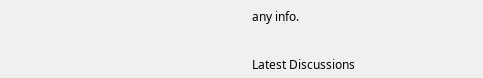any info.


Latest Discussions